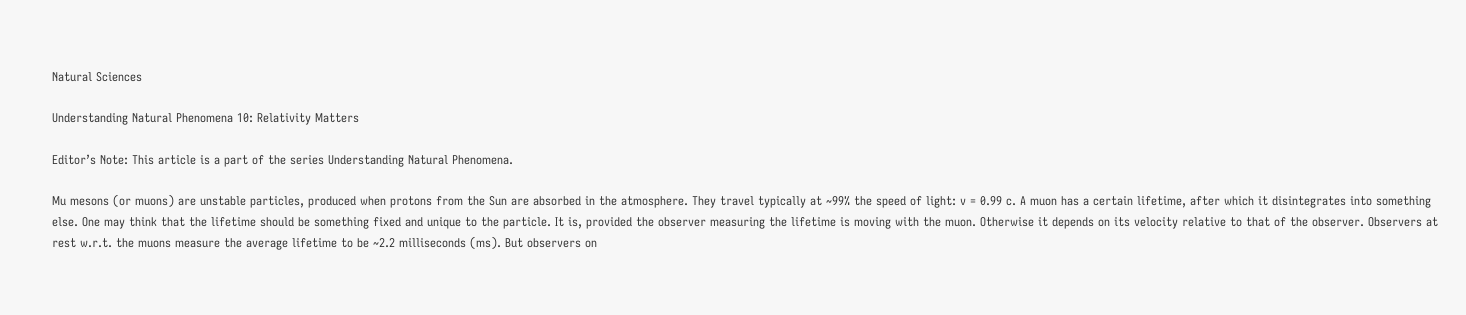Natural Sciences

Understanding Natural Phenomena 10: Relativity Matters

Editor’s Note: This article is a part of the series Understanding Natural Phenomena.

Mu mesons (or muons) are unstable particles, produced when protons from the Sun are absorbed in the atmosphere. They travel typically at ~99% the speed of light: v = 0.99 c. A muon has a certain lifetime, after which it disintegrates into something else. One may think that the lifetime should be something fixed and unique to the particle. It is, provided the observer measuring the lifetime is moving with the muon. Otherwise it depends on its velocity relative to that of the observer. Observers at rest w.r.t. the muons measure the average lifetime to be ~2.2 milliseconds (ms). But observers on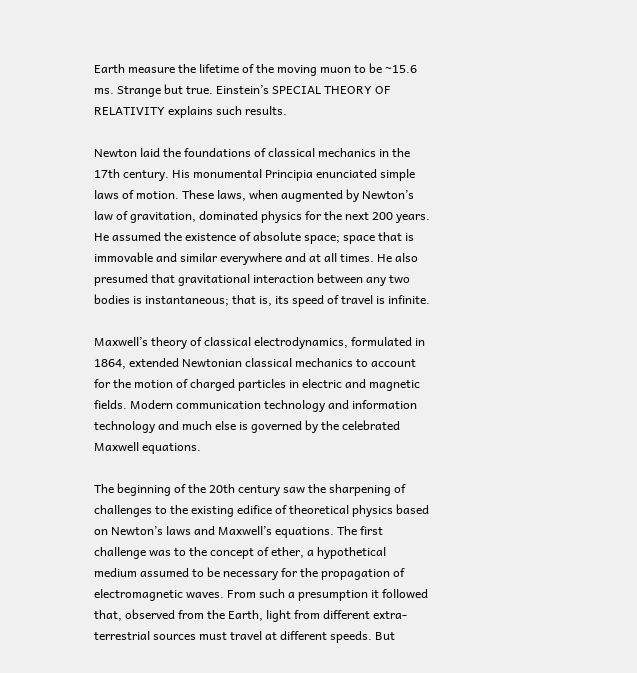Earth measure the lifetime of the moving muon to be ~15.6 ms. Strange but true. Einstein’s SPECIAL THEORY OF RELATIVITY explains such results.

Newton laid the foundations of classical mechanics in the 17th century. His monumental Principia enunciated simple laws of motion. These laws, when augmented by Newton’s law of gravitation, dominated physics for the next 200 years. He assumed the existence of absolute space; space that is immovable and similar everywhere and at all times. He also presumed that gravitational interaction between any two bodies is instantaneous; that is, its speed of travel is infinite.

Maxwell’s theory of classical electrodynamics, formulated in 1864, extended Newtonian classical mechanics to account for the motion of charged particles in electric and magnetic fields. Modern communication technology and information technology and much else is governed by the celebrated Maxwell equations.

The beginning of the 20th century saw the sharpening of challenges to the existing edifice of theoretical physics based on Newton’s laws and Maxwell’s equations. The first challenge was to the concept of ether, a hypothetical medium assumed to be necessary for the propagation of electromagnetic waves. From such a presumption it followed that, observed from the Earth, light from different extra-terrestrial sources must travel at different speeds. But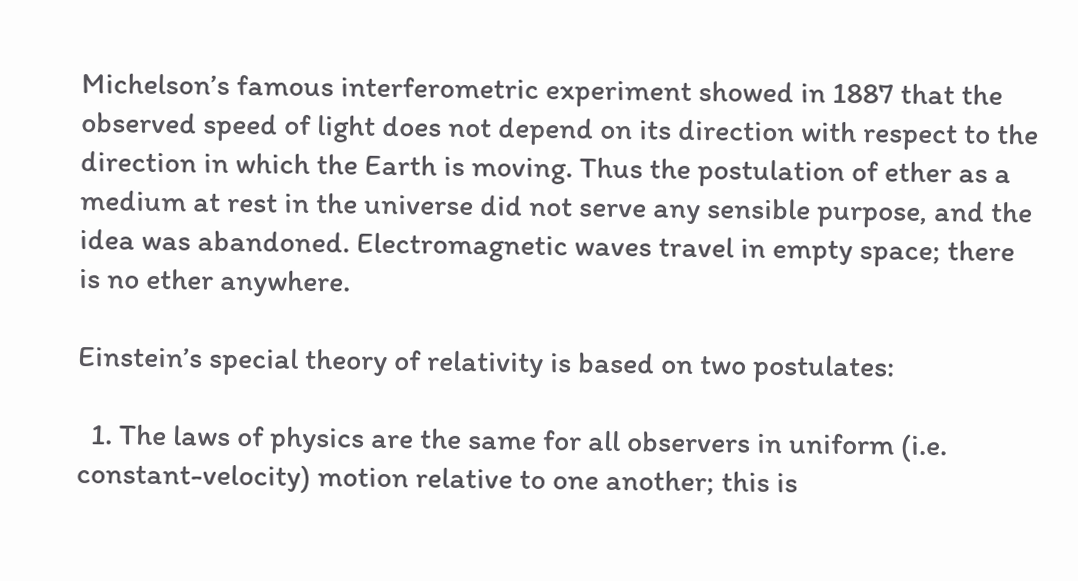Michelson’s famous interferometric experiment showed in 1887 that the observed speed of light does not depend on its direction with respect to the direction in which the Earth is moving. Thus the postulation of ether as a medium at rest in the universe did not serve any sensible purpose, and the idea was abandoned. Electromagnetic waves travel in empty space; there is no ether anywhere.

Einstein’s special theory of relativity is based on two postulates:

  1. The laws of physics are the same for all observers in uniform (i.e. constant-velocity) motion relative to one another; this is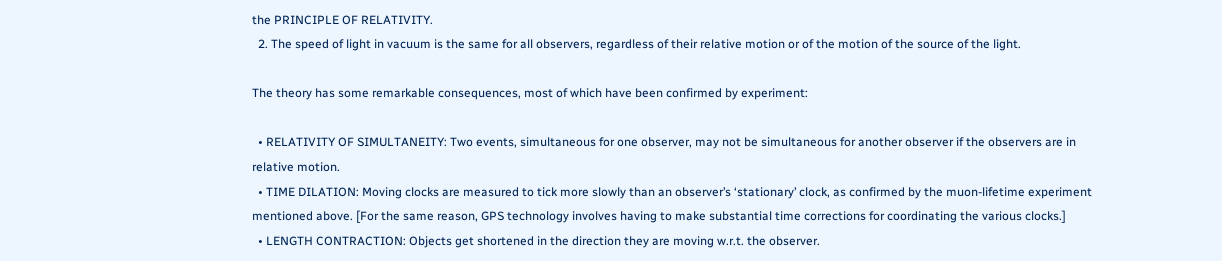the PRINCIPLE OF RELATIVITY.
  2. The speed of light in vacuum is the same for all observers, regardless of their relative motion or of the motion of the source of the light.

The theory has some remarkable consequences, most of which have been confirmed by experiment:

  • RELATIVITY OF SIMULTANEITY: Two events, simultaneous for one observer, may not be simultaneous for another observer if the observers are in relative motion.
  • TIME DILATION: Moving clocks are measured to tick more slowly than an observer’s ‘stationary’ clock, as confirmed by the muon-lifetime experiment mentioned above. [For the same reason, GPS technology involves having to make substantial time corrections for coordinating the various clocks.]
  • LENGTH CONTRACTION: Objects get shortened in the direction they are moving w.r.t. the observer.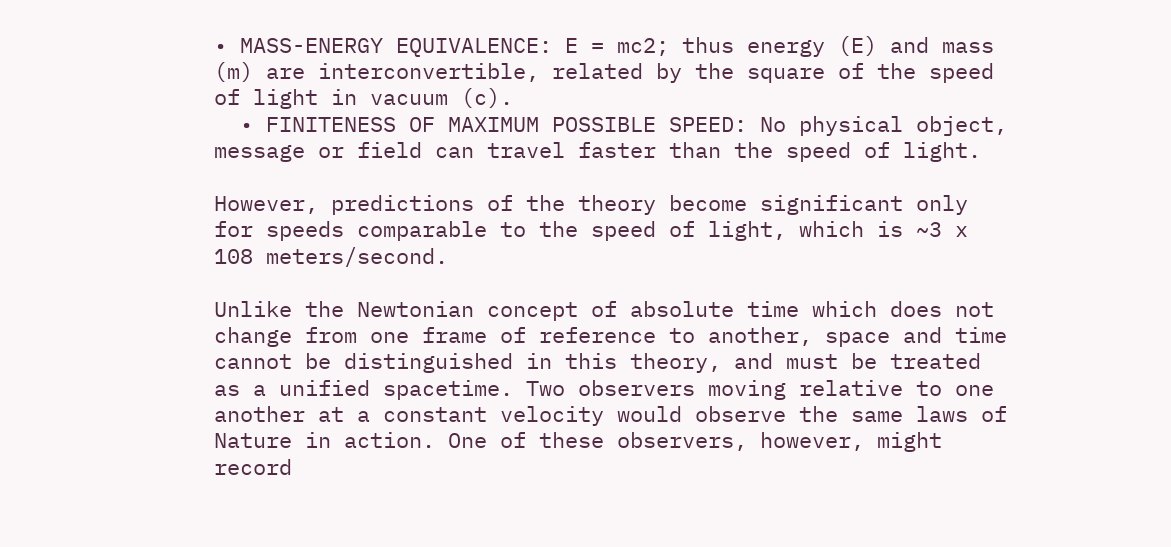• MASS-ENERGY EQUIVALENCE: E = mc2; thus energy (E) and mass (m) are interconvertible, related by the square of the speed of light in vacuum (c).
  • FINITENESS OF MAXIMUM POSSIBLE SPEED: No physical object, message or field can travel faster than the speed of light.

However, predictions of the theory become significant only for speeds comparable to the speed of light, which is ~3 x 108 meters/second.

Unlike the Newtonian concept of absolute time which does not change from one frame of reference to another, space and time cannot be distinguished in this theory, and must be treated as a unified spacetime. Two observers moving relative to one another at a constant velocity would observe the same laws of Nature in action. One of these observers, however, might record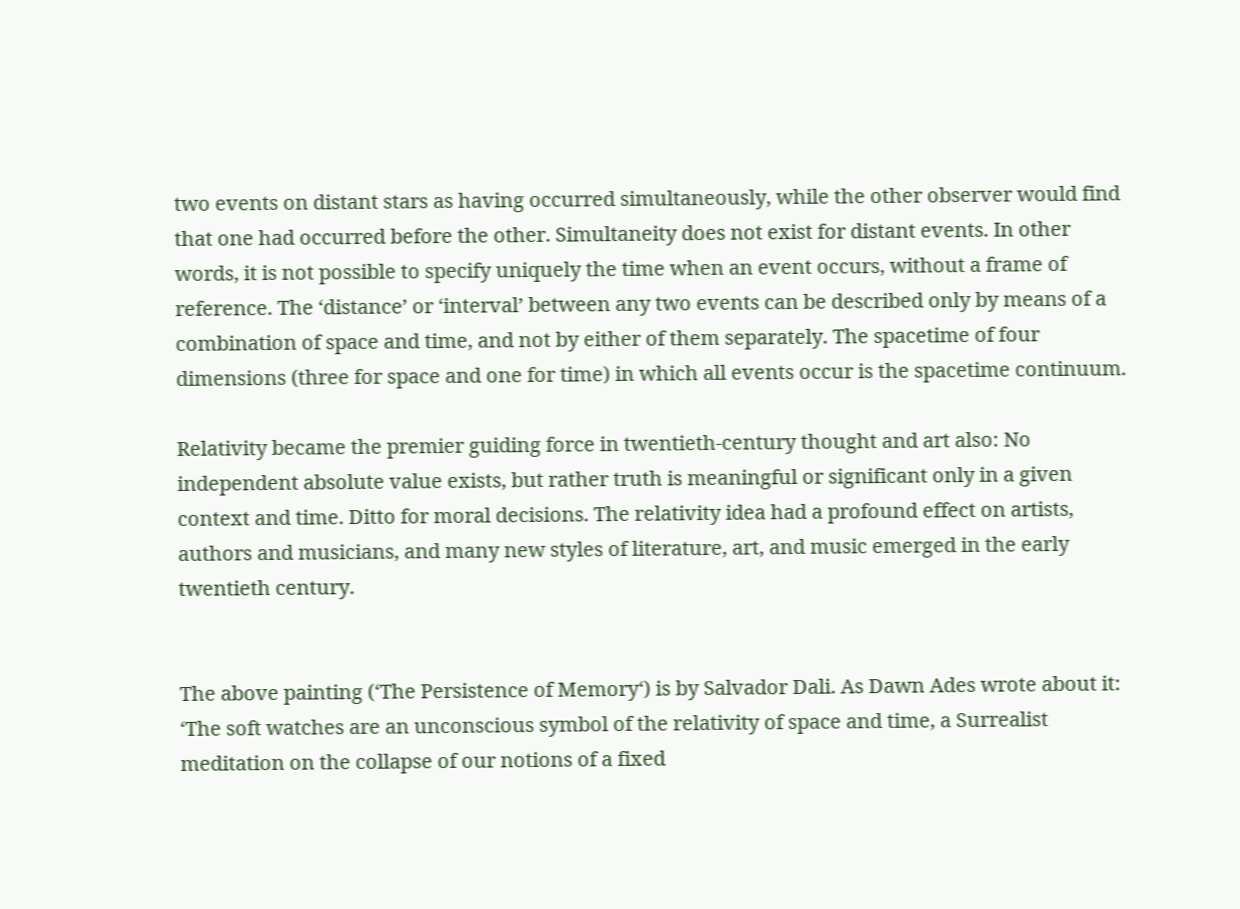two events on distant stars as having occurred simultaneously, while the other observer would find that one had occurred before the other. Simultaneity does not exist for distant events. In other words, it is not possible to specify uniquely the time when an event occurs, without a frame of reference. The ‘distance’ or ‘interval’ between any two events can be described only by means of a combination of space and time, and not by either of them separately. The spacetime of four dimensions (three for space and one for time) in which all events occur is the spacetime continuum.

Relativity became the premier guiding force in twentieth-century thought and art also: No independent absolute value exists, but rather truth is meaningful or significant only in a given context and time. Ditto for moral decisions. The relativity idea had a profound effect on artists, authors and musicians, and many new styles of literature, art, and music emerged in the early twentieth century.


The above painting (‘The Persistence of Memory‘) is by Salvador Dali. As Dawn Ades wrote about it: ‘The soft watches are an unconscious symbol of the relativity of space and time, a Surrealist meditation on the collapse of our notions of a fixed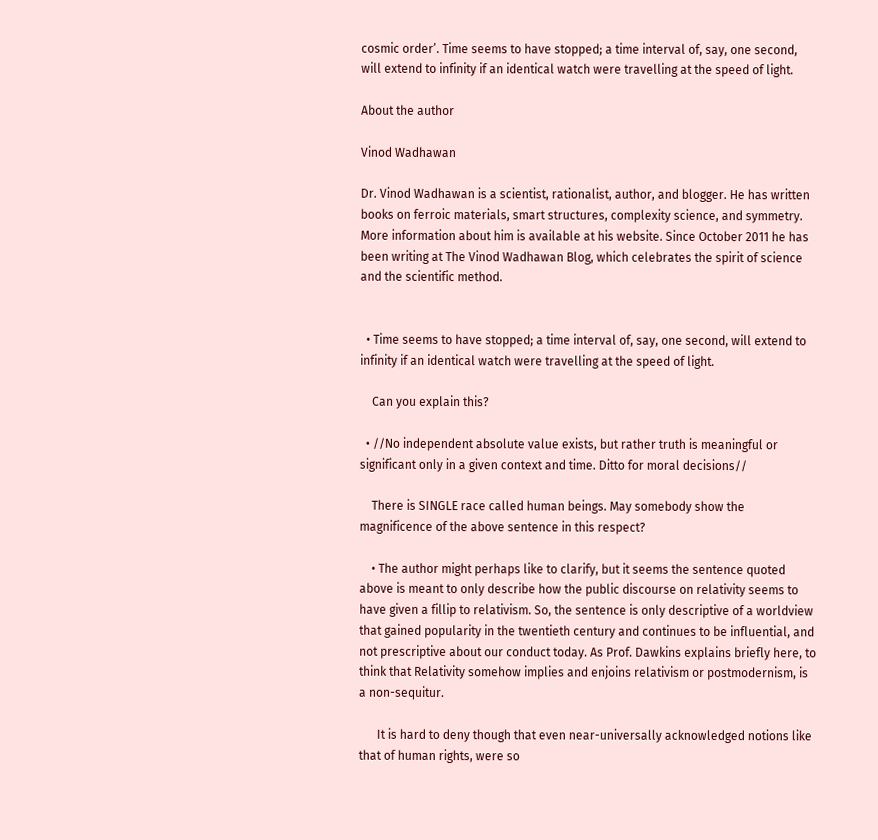cosmic order’. Time seems to have stopped; a time interval of, say, one second, will extend to infinity if an identical watch were travelling at the speed of light.

About the author

Vinod Wadhawan

Dr. Vinod Wadhawan is a scientist, rationalist, author, and blogger. He has written books on ferroic materials, smart structures, complexity science, and symmetry. More information about him is available at his website. Since October 2011 he has been writing at The Vinod Wadhawan Blog, which celebrates the spirit of science and the scientific method.


  • Time seems to have stopped; a time interval of, say, one second, will extend to infinity if an identical watch were travelling at the speed of light.

    Can you explain this?

  • //No independent absolute value exists, but rather truth is meaningful or significant only in a given context and time. Ditto for moral decisions//

    There is SINGLE race called human beings. May somebody show the magnificence of the above sentence in this respect?

    • The author might perhaps like to clarify, but it seems the sentence quoted above is meant to only describe how the public discourse on relativity seems to have given a fillip to relativism. So, the sentence is only descriptive of a worldview that gained popularity in the twentieth century and continues to be influential, and not prescriptive about our conduct today. As Prof. Dawkins explains briefly here, to think that Relativity somehow implies and enjoins relativism or postmodernism, is a non-sequitur.

      It is hard to deny though that even near-universally acknowledged notions like that of human rights, were so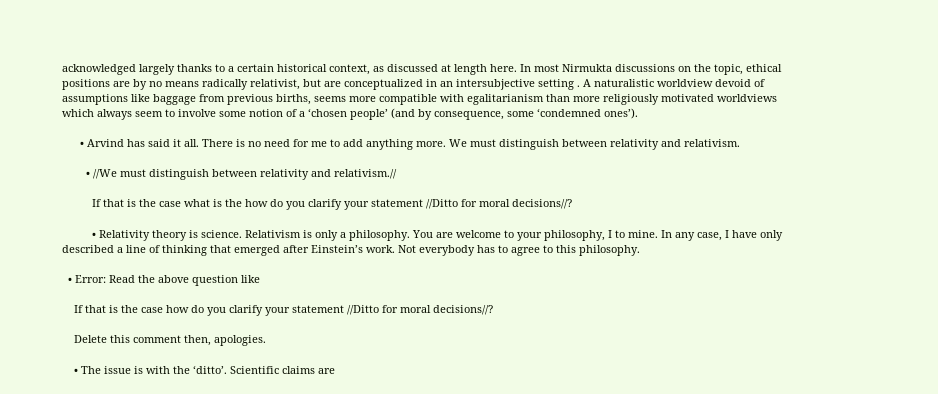acknowledged largely thanks to a certain historical context, as discussed at length here. In most Nirmukta discussions on the topic, ethical positions are by no means radically relativist, but are conceptualized in an intersubjective setting . A naturalistic worldview devoid of assumptions like baggage from previous births, seems more compatible with egalitarianism than more religiously motivated worldviews which always seem to involve some notion of a ‘chosen people’ (and by consequence, some ‘condemned ones’).

      • Arvind has said it all. There is no need for me to add anything more. We must distinguish between relativity and relativism.

        • //We must distinguish between relativity and relativism.//

          If that is the case what is the how do you clarify your statement //Ditto for moral decisions//?

          • Relativity theory is science. Relativism is only a philosophy. You are welcome to your philosophy, I to mine. In any case, I have only described a line of thinking that emerged after Einstein’s work. Not everybody has to agree to this philosophy.

  • Error: Read the above question like

    If that is the case how do you clarify your statement //Ditto for moral decisions//?

    Delete this comment then, apologies.

    • The issue is with the ‘ditto’. Scientific claims are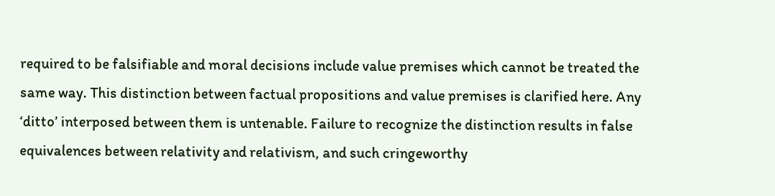required to be falsifiable and moral decisions include value premises which cannot be treated the same way. This distinction between factual propositions and value premises is clarified here. Any ‘ditto’ interposed between them is untenable. Failure to recognize the distinction results in false equivalences between relativity and relativism, and such cringeworthy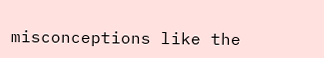misconceptions like the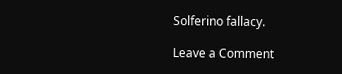Solferino fallacy.

Leave a Comment